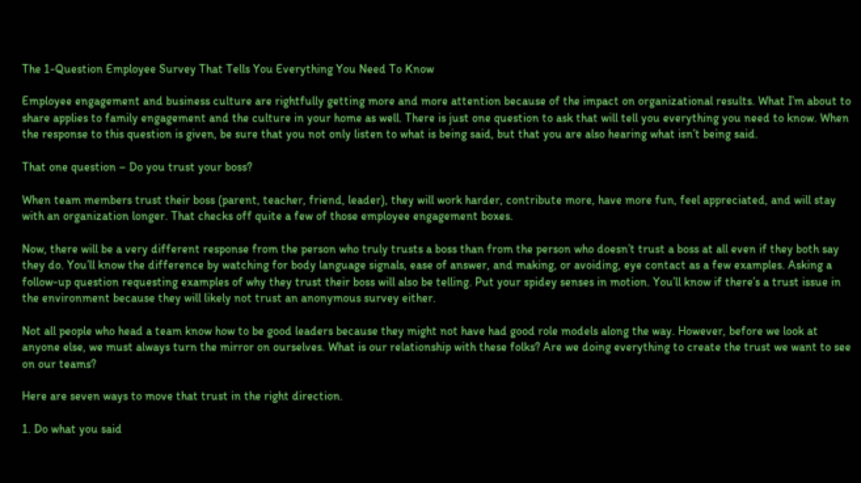The 1-Question Employee Survey That Tells You Everything You Need To Know

Employee engagement and business culture are rightfully getting more and more attention because of the impact on organizational results. What I’m about to share applies to family engagement and the culture in your home as well. There is just one question to ask that will tell you everything you need to know. When the response to this question is given, be sure that you not only listen to what is being said, but that you are also hearing what isn’t being said.

That one question – Do you trust your boss?

When team members trust their boss (parent, teacher, friend, leader), they will work harder, contribute more, have more fun, feel appreciated, and will stay with an organization longer. That checks off quite a few of those employee engagement boxes.

Now, there will be a very different response from the person who truly trusts a boss than from the person who doesn’t trust a boss at all even if they both say they do. You’ll know the difference by watching for body language signals, ease of answer, and making, or avoiding, eye contact as a few examples. Asking a follow-up question requesting examples of why they trust their boss will also be telling. Put your spidey senses in motion. You’ll know if there’s a trust issue in the environment because they will likely not trust an anonymous survey either.

Not all people who head a team know how to be good leaders because they might not have had good role models along the way. However, before we look at anyone else, we must always turn the mirror on ourselves. What is our relationship with these folks? Are we doing everything to create the trust we want to see on our teams?

Here are seven ways to move that trust in the right direction.

1. Do what you said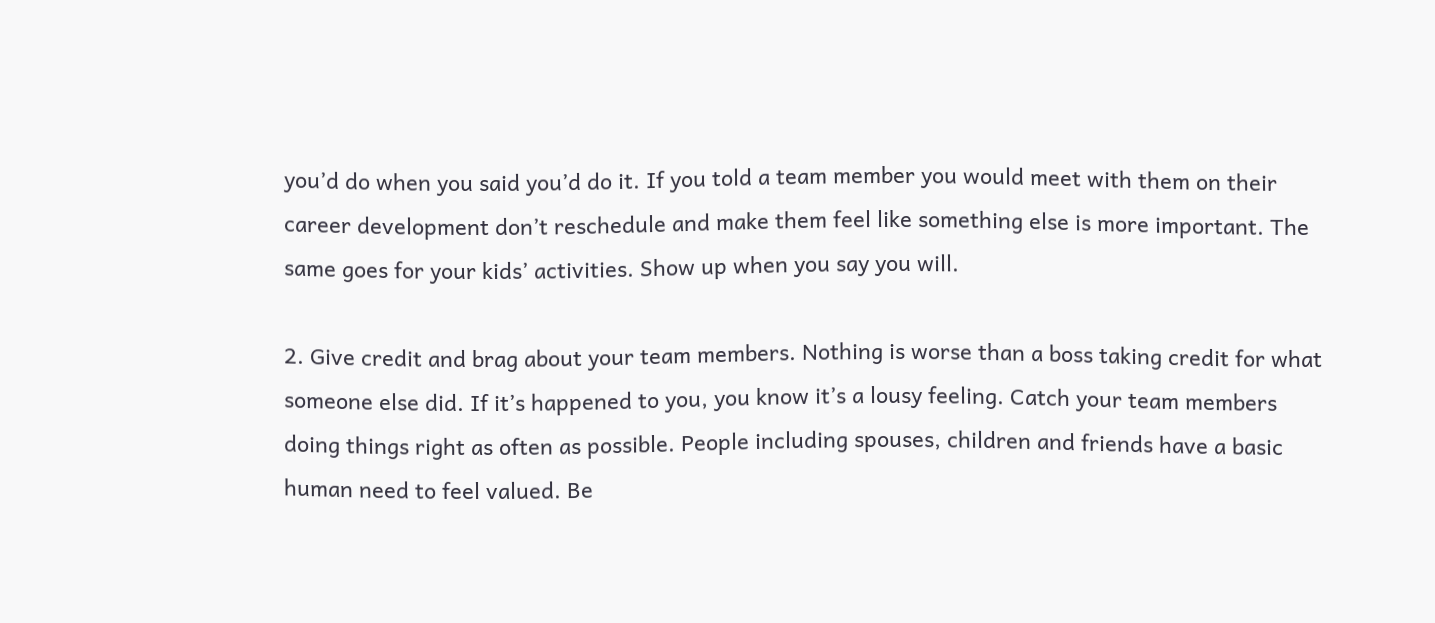you’d do when you said you’d do it. If you told a team member you would meet with them on their career development don’t reschedule and make them feel like something else is more important. The same goes for your kids’ activities. Show up when you say you will.

2. Give credit and brag about your team members. Nothing is worse than a boss taking credit for what someone else did. If it’s happened to you, you know it’s a lousy feeling. Catch your team members doing things right as often as possible. People including spouses, children and friends have a basic human need to feel valued. Be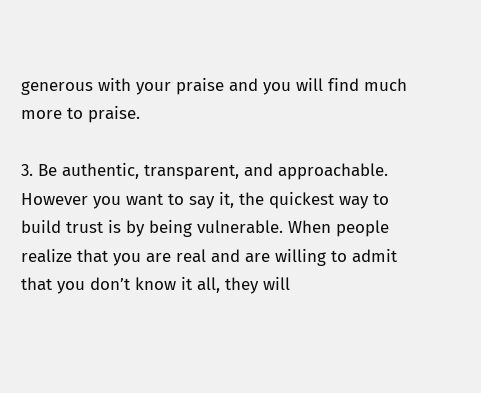generous with your praise and you will find much more to praise.

3. Be authentic, transparent, and approachable. However you want to say it, the quickest way to build trust is by being vulnerable. When people realize that you are real and are willing to admit that you don’t know it all, they will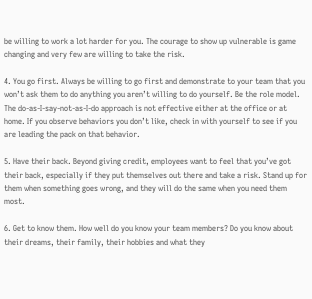be willing to work a lot harder for you. The courage to show up vulnerable is game changing and very few are willing to take the risk.

4. You go first. Always be willing to go first and demonstrate to your team that you won’t ask them to do anything you aren’t willing to do yourself. Be the role model. The do-as-I-say-not-as-I-do approach is not effective either at the office or at home. If you observe behaviors you don’t like, check in with yourself to see if you are leading the pack on that behavior.

5. Have their back. Beyond giving credit, employees want to feel that you’ve got their back, especially if they put themselves out there and take a risk. Stand up for them when something goes wrong, and they will do the same when you need them most.

6. Get to know them. How well do you know your team members? Do you know about their dreams, their family, their hobbies and what they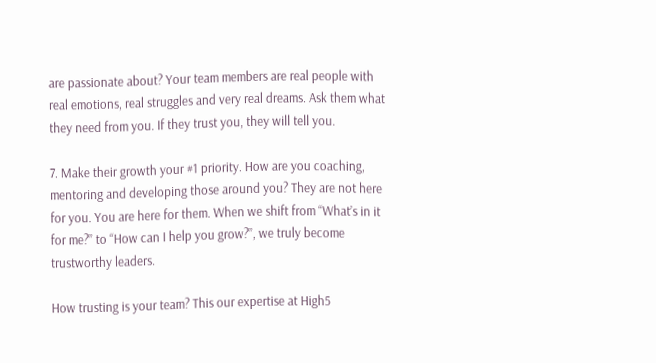are passionate about? Your team members are real people with real emotions, real struggles and very real dreams. Ask them what they need from you. If they trust you, they will tell you.

7. Make their growth your #1 priority. How are you coaching, mentoring and developing those around you? They are not here for you. You are here for them. When we shift from “What’s in it for me?” to “How can I help you grow?”, we truly become trustworthy leaders.

How trusting is your team? This our expertise at High5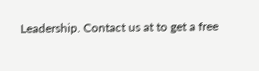Leadership. Contact us at to get a free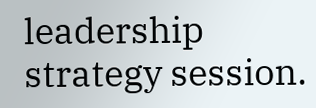leadership strategy session.